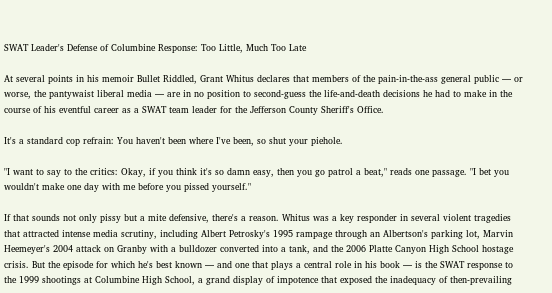SWAT Leader's Defense of Columbine Response: Too Little, Much Too Late

At several points in his memoir Bullet Riddled, Grant Whitus declares that members of the pain-in-the-ass general public — or worse, the pantywaist liberal media — are in no position to second-guess the life-and-death decisions he had to make in the course of his eventful career as a SWAT team leader for the Jefferson County Sheriff's Office.

It's a standard cop refrain: You haven't been where I've been, so shut your piehole.

"I want to say to the critics: Okay, if you think it's so damn easy, then you go patrol a beat," reads one passage. "I bet you wouldn't make one day with me before you pissed yourself."

If that sounds not only pissy but a mite defensive, there's a reason. Whitus was a key responder in several violent tragedies that attracted intense media scrutiny, including Albert Petrosky's 1995 rampage through an Albertson's parking lot, Marvin Heemeyer's 2004 attack on Granby with a bulldozer converted into a tank, and the 2006 Platte Canyon High School hostage crisis. But the episode for which he's best known — and one that plays a central role in his book — is the SWAT response to the 1999 shootings at Columbine High School, a grand display of impotence that exposed the inadequacy of then-prevailing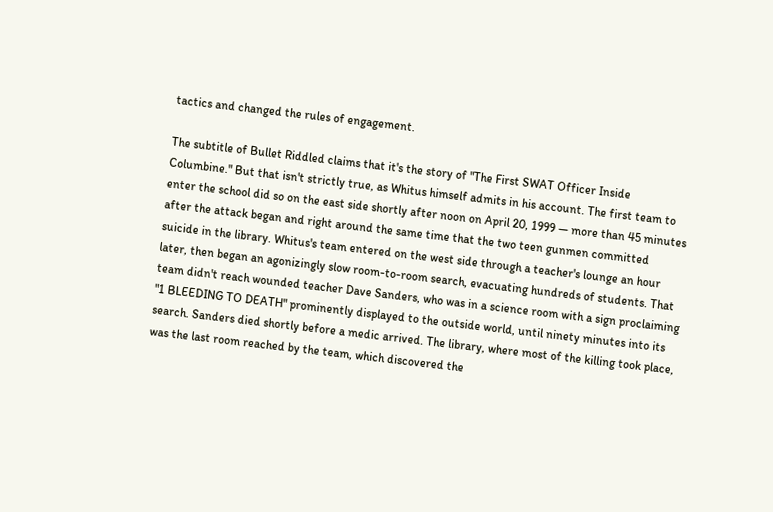tactics and changed the rules of engagement.

The subtitle of Bullet Riddled claims that it's the story of "The First SWAT Officer Inside Columbine." But that isn't strictly true, as Whitus himself admits in his account. The first team to enter the school did so on the east side shortly after noon on April 20, 1999 — more than 45 minutes after the attack began and right around the same time that the two teen gunmen committed suicide in the library. Whitus's team entered on the west side through a teacher's lounge an hour later, then began an agonizingly slow room-to-room search, evacuating hundreds of students. That team didn't reach wounded teacher Dave Sanders, who was in a science room with a sign proclaiming "1 BLEEDING TO DEATH" prominently displayed to the outside world, until ninety minutes into its search. Sanders died shortly before a medic arrived. The library, where most of the killing took place, was the last room reached by the team, which discovered the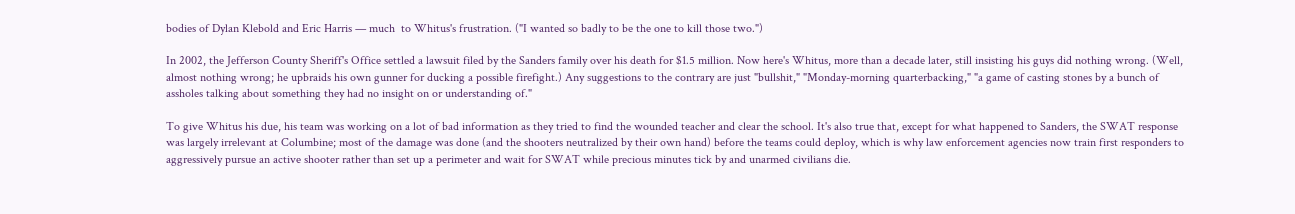bodies of Dylan Klebold and Eric Harris — much  to Whitus's frustration. ("I wanted so badly to be the one to kill those two.")

In 2002, the Jefferson County Sheriff's Office settled a lawsuit filed by the Sanders family over his death for $1.5 million. Now here's Whitus, more than a decade later, still insisting his guys did nothing wrong. (Well, almost nothing wrong; he upbraids his own gunner for ducking a possible firefight.) Any suggestions to the contrary are just "bullshit," "Monday-morning quarterbacking," "a game of casting stones by a bunch of assholes talking about something they had no insight on or understanding of."

To give Whitus his due, his team was working on a lot of bad information as they tried to find the wounded teacher and clear the school. It's also true that, except for what happened to Sanders, the SWAT response was largely irrelevant at Columbine; most of the damage was done (and the shooters neutralized by their own hand) before the teams could deploy, which is why law enforcement agencies now train first responders to aggressively pursue an active shooter rather than set up a perimeter and wait for SWAT while precious minutes tick by and unarmed civilians die.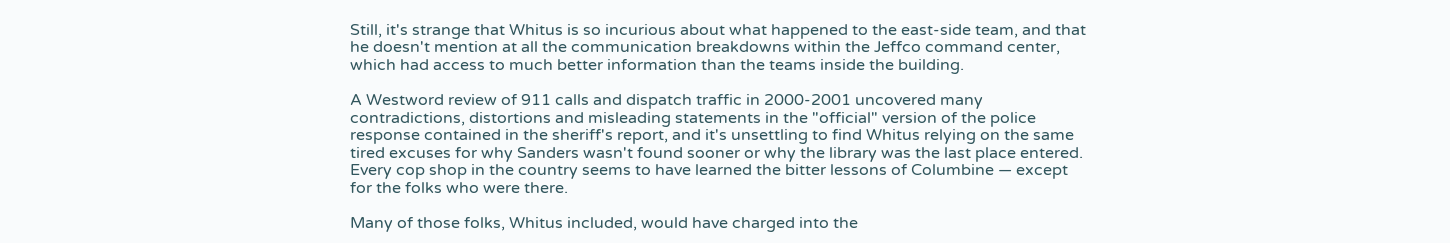Still, it's strange that Whitus is so incurious about what happened to the east-side team, and that he doesn't mention at all the communication breakdowns within the Jeffco command center, which had access to much better information than the teams inside the building.

A Westword review of 911 calls and dispatch traffic in 2000-2001 uncovered many contradictions, distortions and misleading statements in the "official" version of the police response contained in the sheriff's report, and it's unsettling to find Whitus relying on the same tired excuses for why Sanders wasn't found sooner or why the library was the last place entered. Every cop shop in the country seems to have learned the bitter lessons of Columbine — except for the folks who were there.

Many of those folks, Whitus included, would have charged into the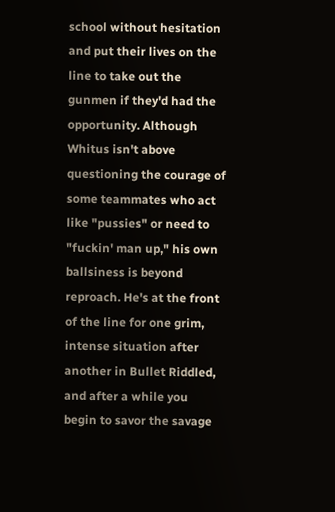school without hesitation and put their lives on the line to take out the gunmen if they'd had the opportunity. Although Whitus isn't above questioning the courage of some teammates who act like "pussies" or need to "fuckin' man up," his own ballsiness is beyond reproach. He's at the front of the line for one grim, intense situation after another in Bullet Riddled, and after a while you begin to savor the savage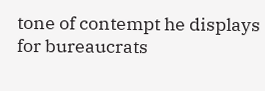tone of contempt he displays for bureaucrats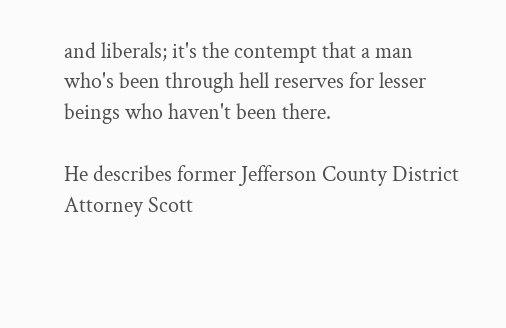and liberals; it's the contempt that a man who's been through hell reserves for lesser beings who haven't been there.

He describes former Jefferson County District Attorney Scott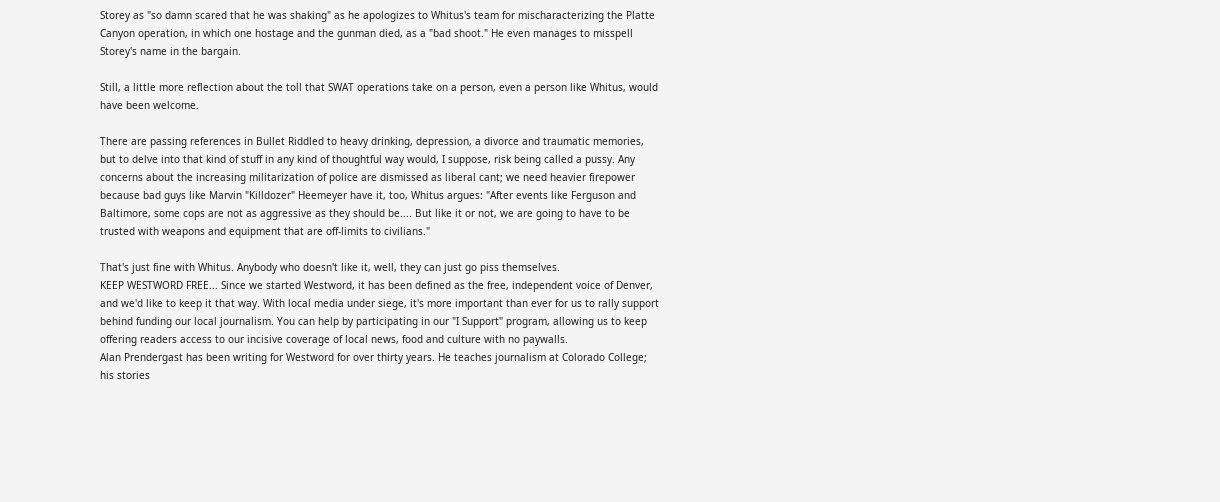Storey as "so damn scared that he was shaking" as he apologizes to Whitus's team for mischaracterizing the Platte Canyon operation, in which one hostage and the gunman died, as a "bad shoot." He even manages to misspell Storey's name in the bargain.

Still, a little more reflection about the toll that SWAT operations take on a person, even a person like Whitus, would have been welcome.

There are passing references in Bullet Riddled to heavy drinking, depression, a divorce and traumatic memories, but to delve into that kind of stuff in any kind of thoughtful way would, I suppose, risk being called a pussy. Any concerns about the increasing militarization of police are dismissed as liberal cant; we need heavier firepower because bad guys like Marvin "Killdozer" Heemeyer have it, too, Whitus argues: "After events like Ferguson and Baltimore, some cops are not as aggressive as they should be.... But like it or not, we are going to have to be trusted with weapons and equipment that are off-limits to civilians."

That's just fine with Whitus. Anybody who doesn't like it, well, they can just go piss themselves.
KEEP WESTWORD FREE... Since we started Westword, it has been defined as the free, independent voice of Denver, and we'd like to keep it that way. With local media under siege, it's more important than ever for us to rally support behind funding our local journalism. You can help by participating in our "I Support" program, allowing us to keep offering readers access to our incisive coverage of local news, food and culture with no paywalls.
Alan Prendergast has been writing for Westword for over thirty years. He teaches journalism at Colorado College; his stories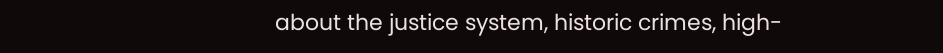about the justice system, historic crimes, high-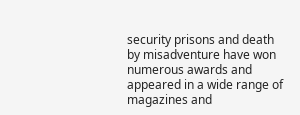security prisons and death by misadventure have won numerous awards and appeared in a wide range of magazines and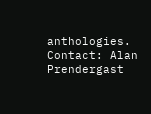anthologies.
Contact: Alan Prendergast